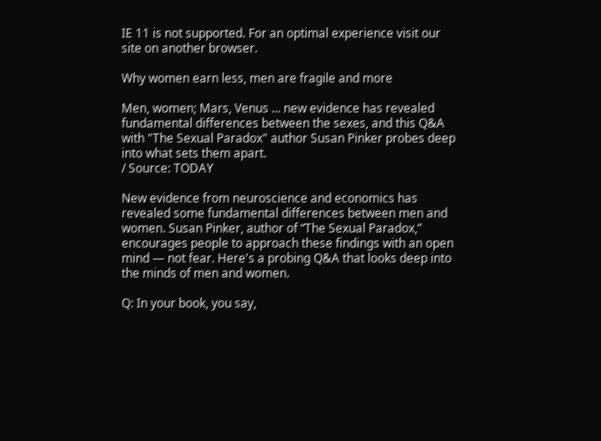IE 11 is not supported. For an optimal experience visit our site on another browser.

Why women earn less, men are fragile and more

Men, women; Mars, Venus ... new evidence has revealed fundamental differences between the sexes, and this Q&A with "The Sexual Paradox" author Susan Pinker probes deep into what sets them apart.
/ Source: TODAY

New evidence from neuroscience and economics has revealed some fundamental differences between men and women. Susan Pinker, author of “The Sexual Paradox,” encourages people to approach these findings with an open mind — not fear. Here's a probing Q&A that looks deep into the minds of men and women.

Q: In your book, you say,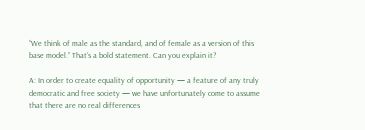“We think of male as the standard, and of female as a version of this base model.” That’s a bold statement. Can you explain it?

A: In order to create equality of opportunity — a feature of any truly democratic and free society — we have unfortunately come to assume that there are no real differences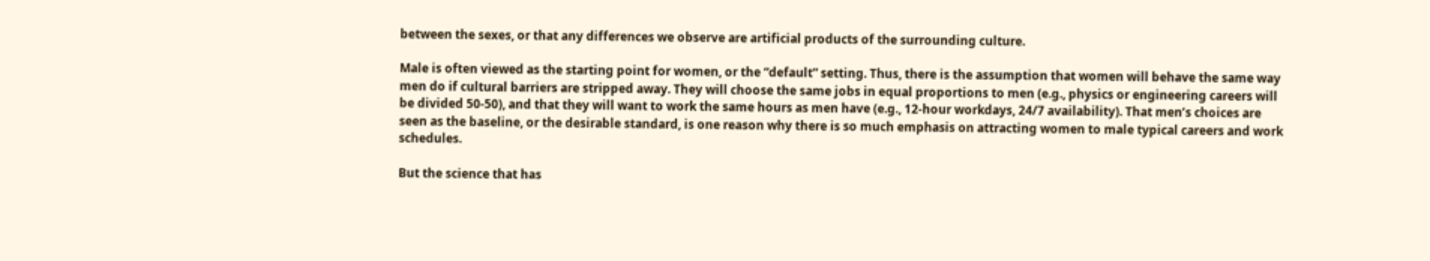between the sexes, or that any differences we observe are artificial products of the surrounding culture.

Male is often viewed as the starting point for women, or the “default” setting. Thus, there is the assumption that women will behave the same way men do if cultural barriers are stripped away. They will choose the same jobs in equal proportions to men (e.g., physics or engineering careers will be divided 50-50), and that they will want to work the same hours as men have (e.g., 12-hour workdays, 24/7 availability). That men’s choices are seen as the baseline, or the desirable standard, is one reason why there is so much emphasis on attracting women to male typical careers and work schedules.

But the science that has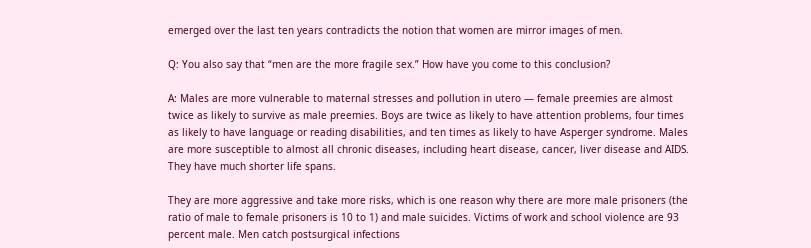emerged over the last ten years contradicts the notion that women are mirror images of men.

Q: You also say that “men are the more fragile sex.” How have you come to this conclusion?

A: Males are more vulnerable to maternal stresses and pollution in utero — female preemies are almost twice as likely to survive as male preemies. Boys are twice as likely to have attention problems, four times as likely to have language or reading disabilities, and ten times as likely to have Asperger syndrome. Males are more susceptible to almost all chronic diseases, including heart disease, cancer, liver disease and AIDS. They have much shorter life spans.

They are more aggressive and take more risks, which is one reason why there are more male prisoners (the ratio of male to female prisoners is 10 to 1) and male suicides. Victims of work and school violence are 93 percent male. Men catch postsurgical infections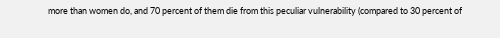more than women do, and 70 percent of them die from this peculiar vulnerability (compared to 30 percent of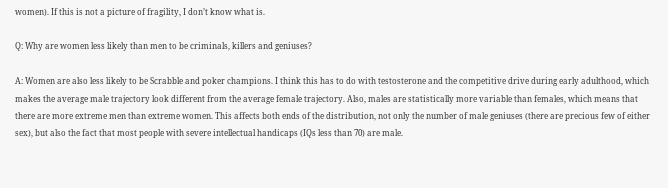women). If this is not a picture of fragility, I don’t know what is.

Q: Why are women less likely than men to be criminals, killers and geniuses?

A: Women are also less likely to be Scrabble and poker champions. I think this has to do with testosterone and the competitive drive during early adulthood, which makes the average male trajectory look different from the average female trajectory. Also, males are statistically more variable than females, which means that there are more extreme men than extreme women. This affects both ends of the distribution, not only the number of male geniuses (there are precious few of either sex), but also the fact that most people with severe intellectual handicaps (IQs less than 70) are male.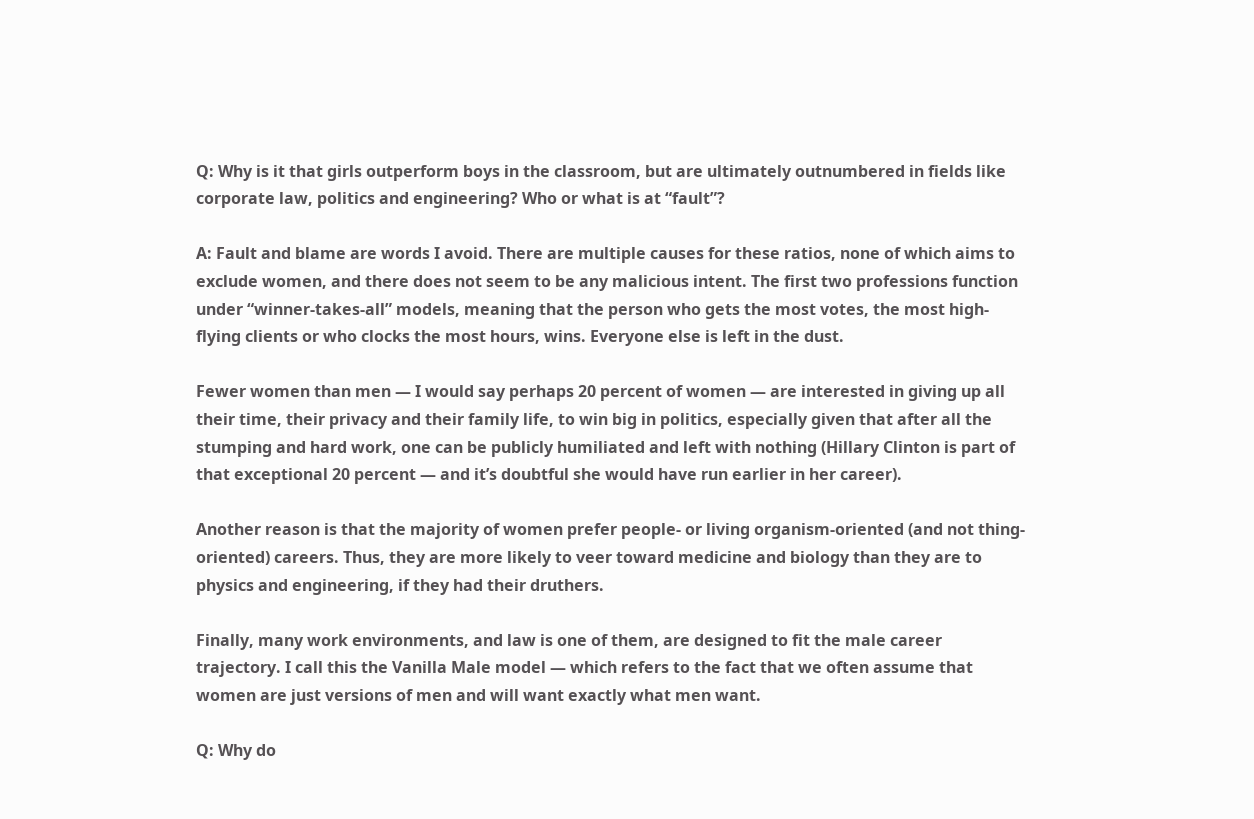Q: Why is it that girls outperform boys in the classroom, but are ultimately outnumbered in fields like corporate law, politics and engineering? Who or what is at “fault”?

A: Fault and blame are words I avoid. There are multiple causes for these ratios, none of which aims to exclude women, and there does not seem to be any malicious intent. The first two professions function under “winner-takes-all” models, meaning that the person who gets the most votes, the most high-flying clients or who clocks the most hours, wins. Everyone else is left in the dust.

Fewer women than men — I would say perhaps 20 percent of women — are interested in giving up all their time, their privacy and their family life, to win big in politics, especially given that after all the stumping and hard work, one can be publicly humiliated and left with nothing (Hillary Clinton is part of that exceptional 20 percent — and it’s doubtful she would have run earlier in her career).

Another reason is that the majority of women prefer people- or living organism-oriented (and not thing-oriented) careers. Thus, they are more likely to veer toward medicine and biology than they are to physics and engineering, if they had their druthers.

Finally, many work environments, and law is one of them, are designed to fit the male career trajectory. I call this the Vanilla Male model — which refers to the fact that we often assume that women are just versions of men and will want exactly what men want.

Q: Why do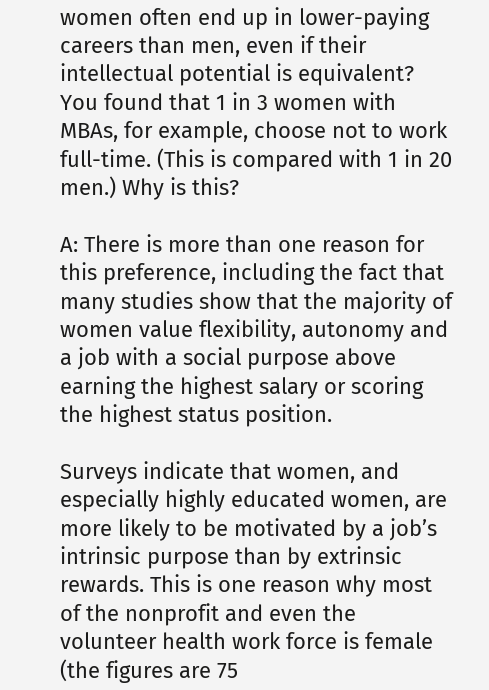women often end up in lower-paying careers than men, even if their intellectual potential is equivalent? You found that 1 in 3 women with MBAs, for example, choose not to work full-time. (This is compared with 1 in 20 men.) Why is this?

A: There is more than one reason for this preference, including the fact that many studies show that the majority of women value flexibility, autonomy and a job with a social purpose above earning the highest salary or scoring the highest status position.

Surveys indicate that women, and especially highly educated women, are more likely to be motivated by a job’s intrinsic purpose than by extrinsic rewards. This is one reason why most of the nonprofit and even the volunteer health work force is female (the figures are 75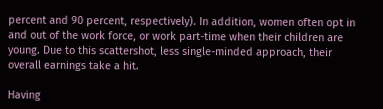percent and 90 percent, respectively). In addition, women often opt in and out of the work force, or work part-time when their children are young. Due to this scattershot, less single-minded approach, their overall earnings take a hit.

Having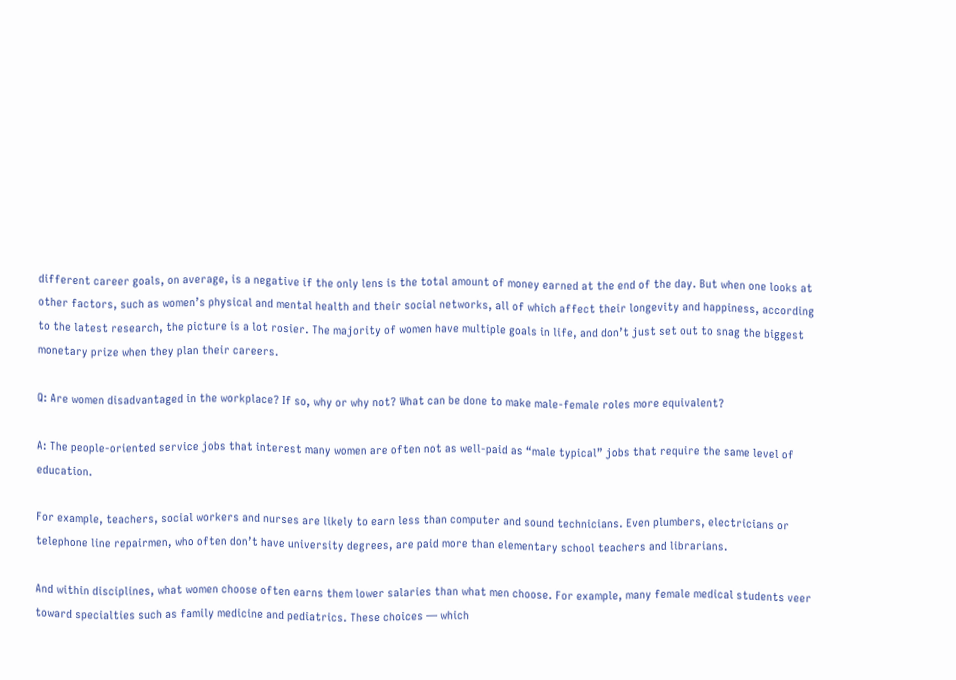different career goals, on average, is a negative if the only lens is the total amount of money earned at the end of the day. But when one looks at other factors, such as women’s physical and mental health and their social networks, all of which affect their longevity and happiness, according to the latest research, the picture is a lot rosier. The majority of women have multiple goals in life, and don’t just set out to snag the biggest monetary prize when they plan their careers.

Q: Are women disadvantaged in the workplace? If so, why or why not? What can be done to make male-female roles more equivalent?

A: The people-oriented service jobs that interest many women are often not as well-paid as “male typical” jobs that require the same level of education.

For example, teachers, social workers and nurses are likely to earn less than computer and sound technicians. Even plumbers, electricians or telephone line repairmen, who often don’t have university degrees, are paid more than elementary school teachers and librarians.

And within disciplines, what women choose often earns them lower salaries than what men choose. For example, many female medical students veer toward specialties such as family medicine and pediatrics. These choices — which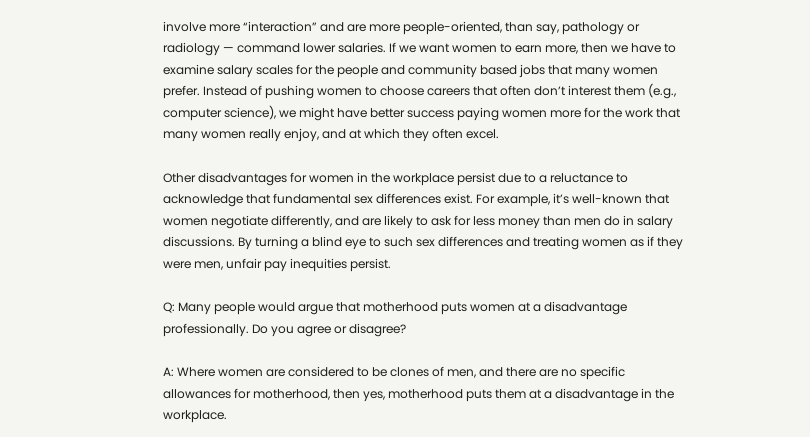involve more “interaction” and are more people-oriented, than say, pathology or radiology — command lower salaries. If we want women to earn more, then we have to examine salary scales for the people and community based jobs that many women prefer. Instead of pushing women to choose careers that often don’t interest them (e.g., computer science), we might have better success paying women more for the work that many women really enjoy, and at which they often excel.

Other disadvantages for women in the workplace persist due to a reluctance to acknowledge that fundamental sex differences exist. For example, it’s well-known that women negotiate differently, and are likely to ask for less money than men do in salary discussions. By turning a blind eye to such sex differences and treating women as if they were men, unfair pay inequities persist.

Q: Many people would argue that motherhood puts women at a disadvantage professionally. Do you agree or disagree?

A: Where women are considered to be clones of men, and there are no specific allowances for motherhood, then yes, motherhood puts them at a disadvantage in the workplace.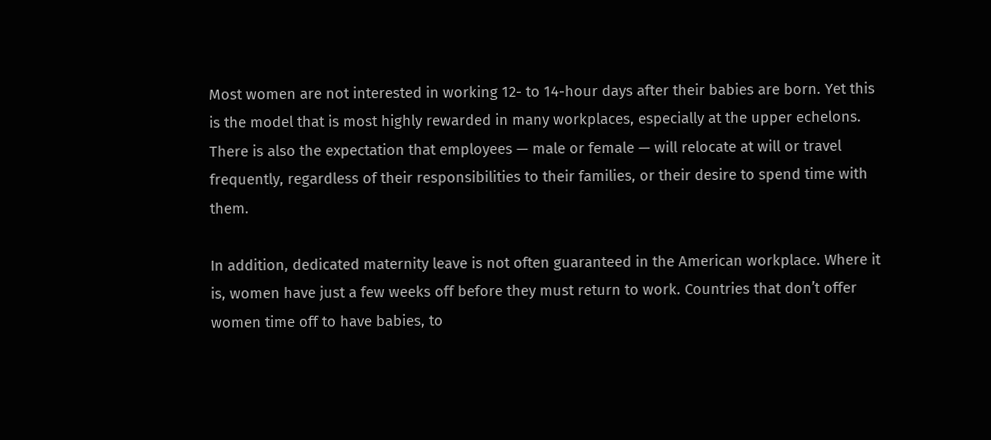Most women are not interested in working 12- to 14-hour days after their babies are born. Yet this is the model that is most highly rewarded in many workplaces, especially at the upper echelons. There is also the expectation that employees — male or female — will relocate at will or travel frequently, regardless of their responsibilities to their families, or their desire to spend time with them.

In addition, dedicated maternity leave is not often guaranteed in the American workplace. Where it is, women have just a few weeks off before they must return to work. Countries that don’t offer women time off to have babies, to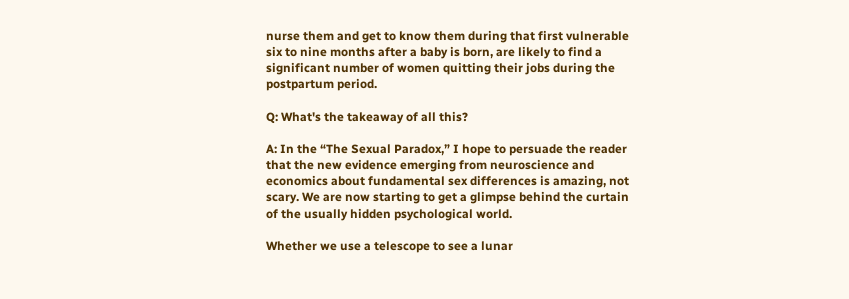nurse them and get to know them during that first vulnerable six to nine months after a baby is born, are likely to find a significant number of women quitting their jobs during the postpartum period.

Q: What's the takeaway of all this?

A: In the “The Sexual Paradox,” I hope to persuade the reader that the new evidence emerging from neuroscience and economics about fundamental sex differences is amazing, not scary. We are now starting to get a glimpse behind the curtain of the usually hidden psychological world.

Whether we use a telescope to see a lunar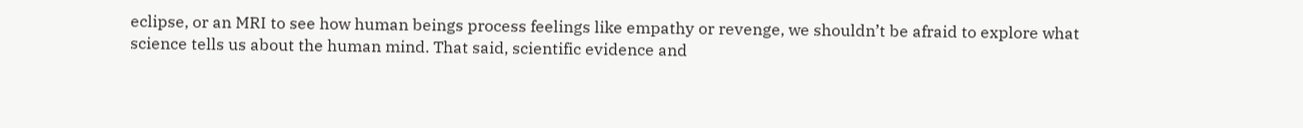eclipse, or an MRI to see how human beings process feelings like empathy or revenge, we shouldn’t be afraid to explore what science tells us about the human mind. That said, scientific evidence and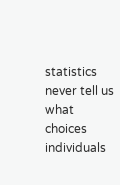statistics never tell us what choices individuals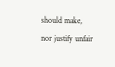should make, nor justify unfair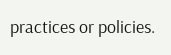practices or policies.